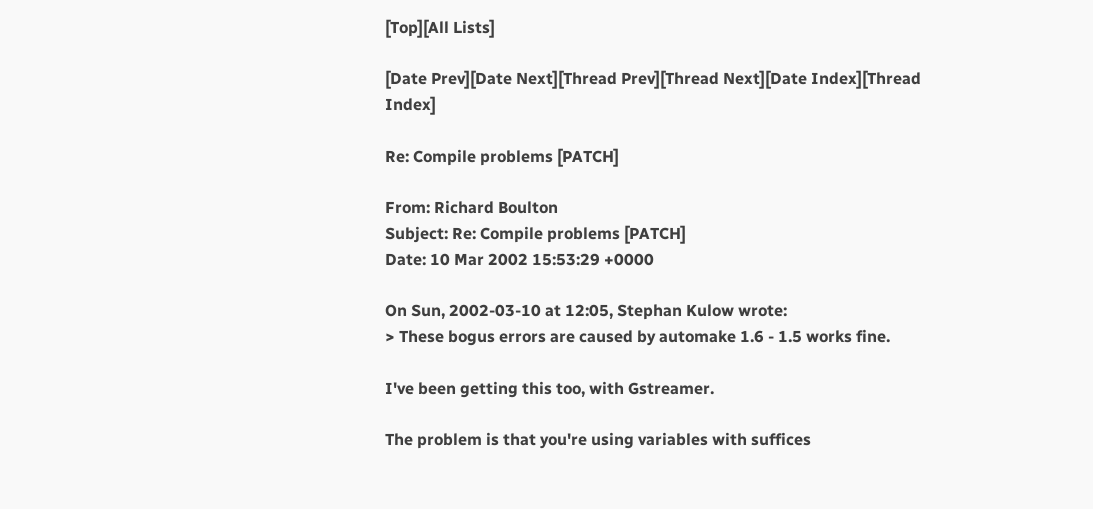[Top][All Lists]

[Date Prev][Date Next][Thread Prev][Thread Next][Date Index][Thread Index]

Re: Compile problems [PATCH]

From: Richard Boulton
Subject: Re: Compile problems [PATCH]
Date: 10 Mar 2002 15:53:29 +0000

On Sun, 2002-03-10 at 12:05, Stephan Kulow wrote:
> These bogus errors are caused by automake 1.6 - 1.5 works fine.

I've been getting this too, with Gstreamer.

The problem is that you're using variables with suffices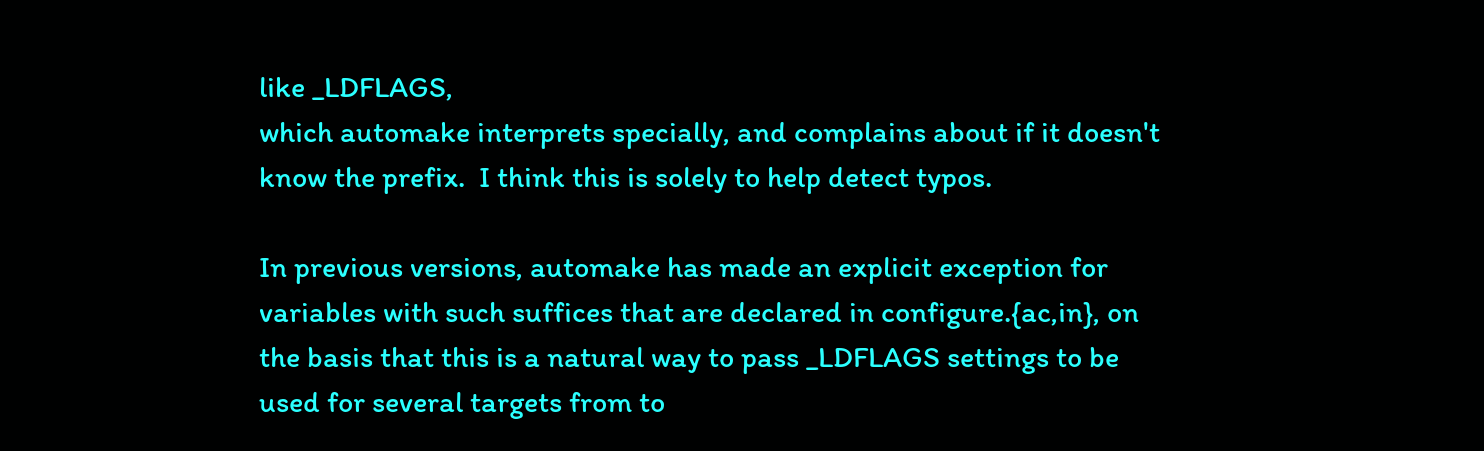like _LDFLAGS,
which automake interprets specially, and complains about if it doesn't
know the prefix.  I think this is solely to help detect typos.

In previous versions, automake has made an explicit exception for
variables with such suffices that are declared in configure.{ac,in}, on
the basis that this is a natural way to pass _LDFLAGS settings to be
used for several targets from to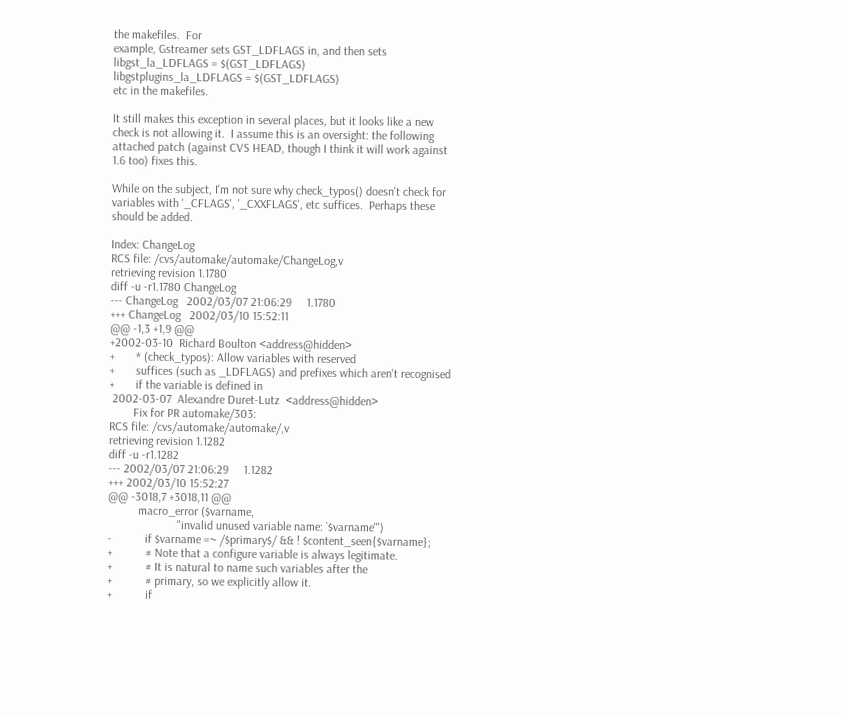the makefiles.  For
example, Gstreamer sets GST_LDFLAGS in, and then sets
libgst_la_LDFLAGS = $(GST_LDFLAGS)
libgstplugins_la_LDFLAGS = $(GST_LDFLAGS)
etc in the makefiles.

It still makes this exception in several places, but it looks like a new
check is not allowing it.  I assume this is an oversight: the following
attached patch (against CVS HEAD, though I think it will work against
1.6 too) fixes this.

While on the subject, I'm not sure why check_typos() doesn't check for
variables with '_CFLAGS', '_CXXFLAGS', etc suffices.  Perhaps these
should be added.

Index: ChangeLog
RCS file: /cvs/automake/automake/ChangeLog,v
retrieving revision 1.1780
diff -u -r1.1780 ChangeLog
--- ChangeLog   2002/03/07 21:06:29     1.1780
+++ ChangeLog   2002/03/10 15:52:11
@@ -1,3 +1,9 @@
+2002-03-10  Richard Boulton <address@hidden>
+       * (check_typos): Allow variables with reserved
+       suffices (such as _LDFLAGS) and prefixes which aren't recognised
+       if the variable is defined in
 2002-03-07  Alexandre Duret-Lutz  <address@hidden>
        Fix for PR automake/303:
RCS file: /cvs/automake/automake/,v
retrieving revision 1.1282
diff -u -r1.1282
--- 2002/03/07 21:06:29     1.1282
+++ 2002/03/10 15:52:27
@@ -3018,7 +3018,11 @@
          macro_error ($varname,
                       "invalid unused variable name: `$varname'")
-           if $varname =~ /$primary$/ && ! $content_seen{$varname};
+           # Note that a configure variable is always legitimate.
+           # It is natural to name such variables after the
+           # primary, so we explicitly allow it.
+           if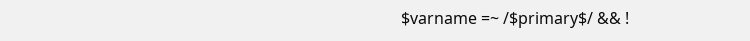$varname =~ /$primary$/ && !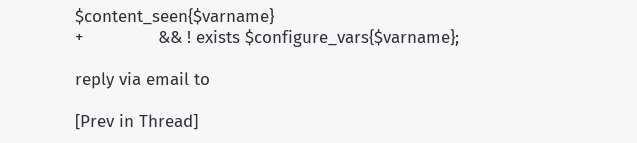$content_seen{$varname}
+               && ! exists $configure_vars{$varname};

reply via email to

[Prev in Thread]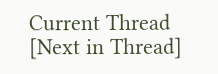Current Thread [Next in Thread]